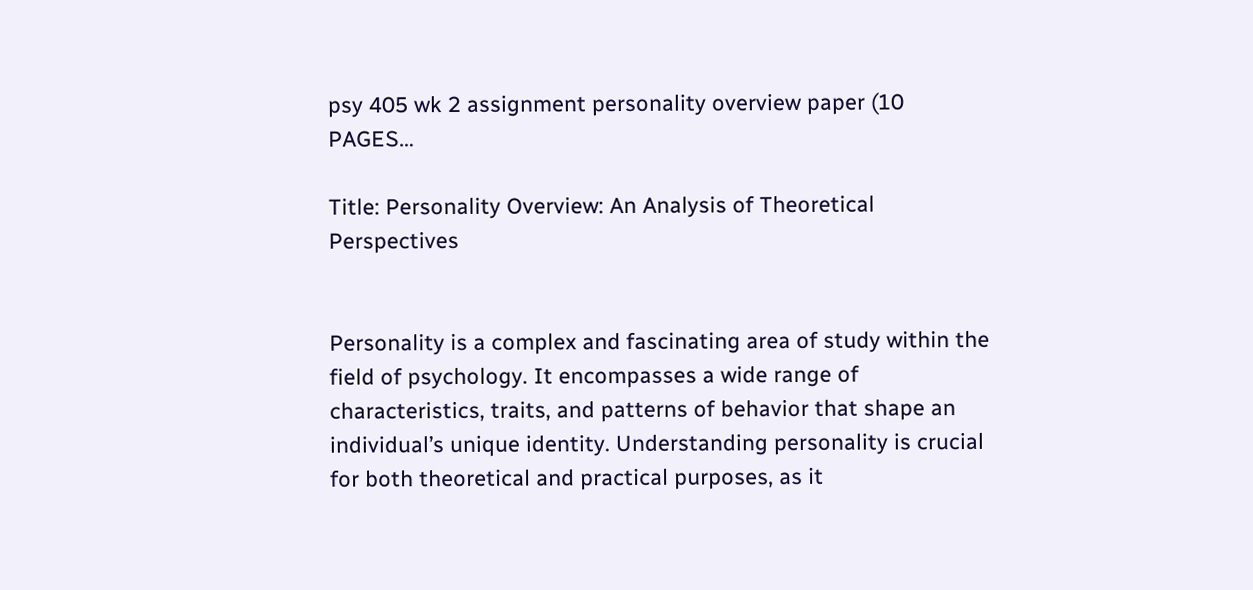psy 405 wk 2 assignment personality overview paper (10 PAGES…

Title: Personality Overview: An Analysis of Theoretical Perspectives


Personality is a complex and fascinating area of study within the field of psychology. It encompasses a wide range of characteristics, traits, and patterns of behavior that shape an individual’s unique identity. Understanding personality is crucial for both theoretical and practical purposes, as it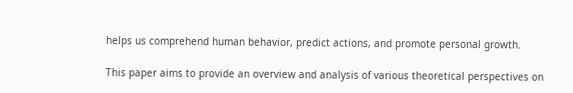helps us comprehend human behavior, predict actions, and promote personal growth.

This paper aims to provide an overview and analysis of various theoretical perspectives on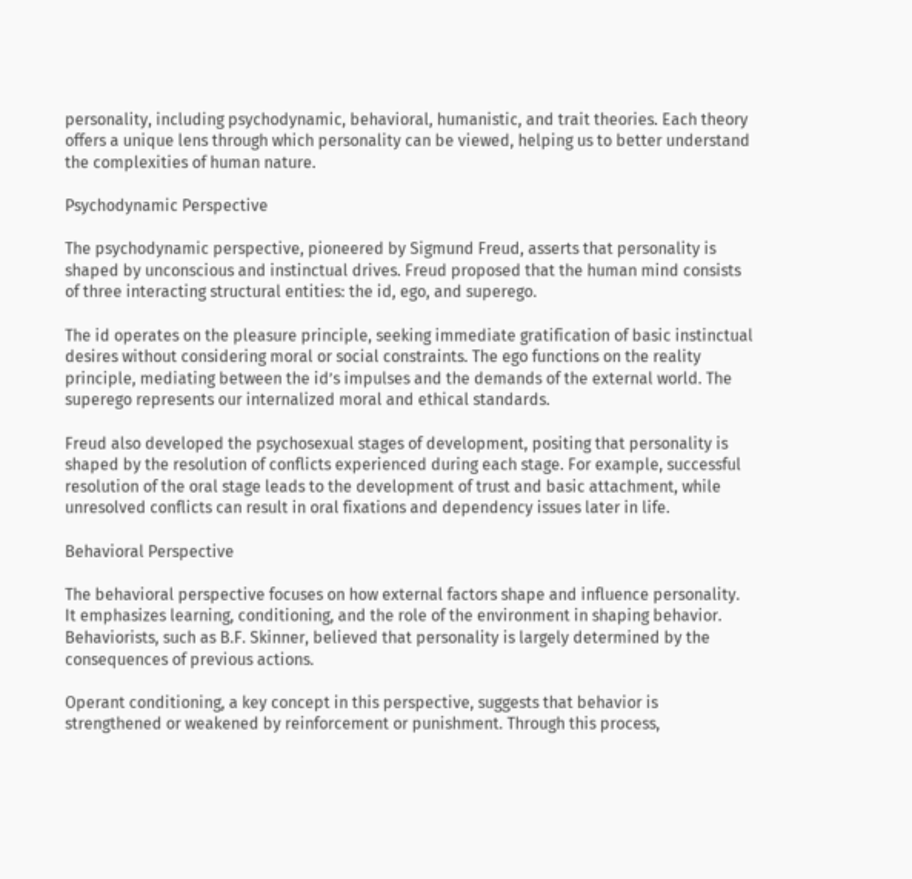personality, including psychodynamic, behavioral, humanistic, and trait theories. Each theory offers a unique lens through which personality can be viewed, helping us to better understand the complexities of human nature.

Psychodynamic Perspective

The psychodynamic perspective, pioneered by Sigmund Freud, asserts that personality is shaped by unconscious and instinctual drives. Freud proposed that the human mind consists of three interacting structural entities: the id, ego, and superego.

The id operates on the pleasure principle, seeking immediate gratification of basic instinctual desires without considering moral or social constraints. The ego functions on the reality principle, mediating between the id’s impulses and the demands of the external world. The superego represents our internalized moral and ethical standards.

Freud also developed the psychosexual stages of development, positing that personality is shaped by the resolution of conflicts experienced during each stage. For example, successful resolution of the oral stage leads to the development of trust and basic attachment, while unresolved conflicts can result in oral fixations and dependency issues later in life.

Behavioral Perspective

The behavioral perspective focuses on how external factors shape and influence personality. It emphasizes learning, conditioning, and the role of the environment in shaping behavior. Behaviorists, such as B.F. Skinner, believed that personality is largely determined by the consequences of previous actions.

Operant conditioning, a key concept in this perspective, suggests that behavior is strengthened or weakened by reinforcement or punishment. Through this process,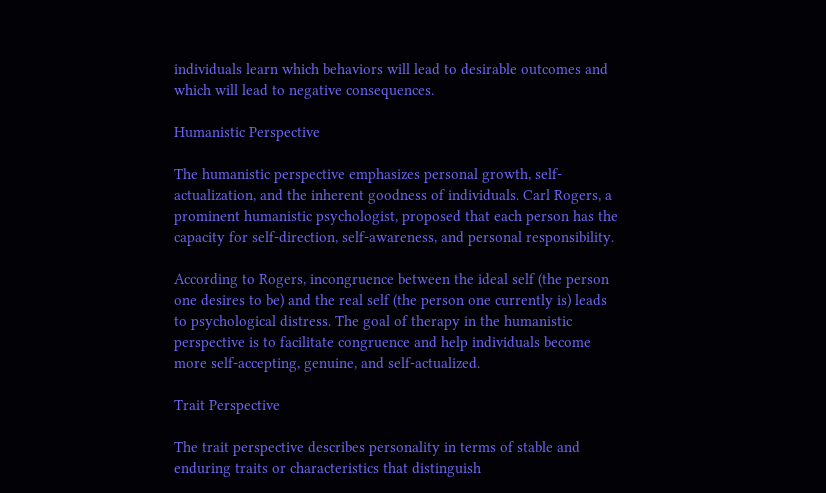individuals learn which behaviors will lead to desirable outcomes and which will lead to negative consequences.

Humanistic Perspective

The humanistic perspective emphasizes personal growth, self-actualization, and the inherent goodness of individuals. Carl Rogers, a prominent humanistic psychologist, proposed that each person has the capacity for self-direction, self-awareness, and personal responsibility.

According to Rogers, incongruence between the ideal self (the person one desires to be) and the real self (the person one currently is) leads to psychological distress. The goal of therapy in the humanistic perspective is to facilitate congruence and help individuals become more self-accepting, genuine, and self-actualized.

Trait Perspective

The trait perspective describes personality in terms of stable and enduring traits or characteristics that distinguish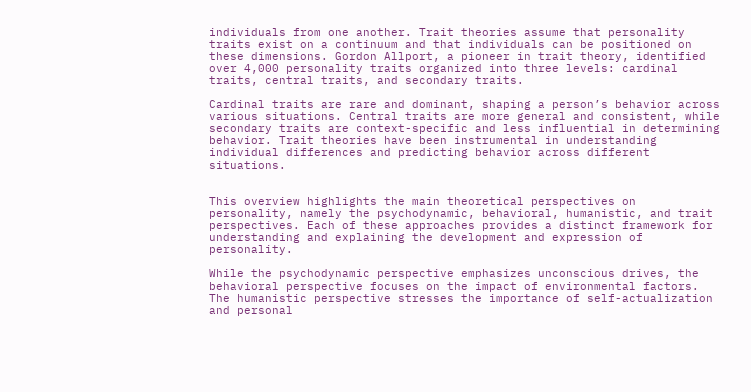individuals from one another. Trait theories assume that personality traits exist on a continuum and that individuals can be positioned on these dimensions. Gordon Allport, a pioneer in trait theory, identified over 4,000 personality traits organized into three levels: cardinal traits, central traits, and secondary traits.

Cardinal traits are rare and dominant, shaping a person’s behavior across various situations. Central traits are more general and consistent, while secondary traits are context-specific and less influential in determining behavior. Trait theories have been instrumental in understanding individual differences and predicting behavior across different situations.


This overview highlights the main theoretical perspectives on personality, namely the psychodynamic, behavioral, humanistic, and trait perspectives. Each of these approaches provides a distinct framework for understanding and explaining the development and expression of personality.

While the psychodynamic perspective emphasizes unconscious drives, the behavioral perspective focuses on the impact of environmental factors. The humanistic perspective stresses the importance of self-actualization and personal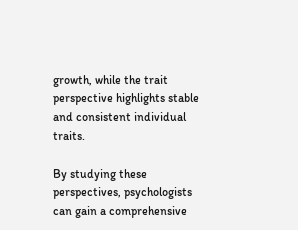growth, while the trait perspective highlights stable and consistent individual traits.

By studying these perspectives, psychologists can gain a comprehensive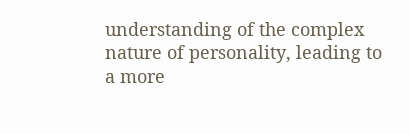understanding of the complex nature of personality, leading to a more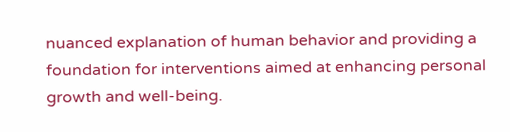nuanced explanation of human behavior and providing a foundation for interventions aimed at enhancing personal growth and well-being.